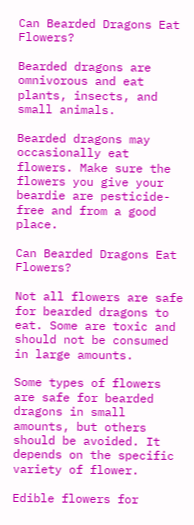Can Bearded Dragons Eat Flowers?

Bearded dragons are omnivorous and eat plants, insects, and small animals.

Bearded dragons may occasionally eat flowers. Make sure the flowers you give your beardie are pesticide-free and from a good place.

Can Bearded Dragons Eat Flowers?

Not all flowers are safe for bearded dragons to eat. Some are toxic and should not be consumed in large amounts.

Some types of flowers are safe for bearded dragons in small amounts, but others should be avoided. It depends on the specific variety of flower.

Edible flowers for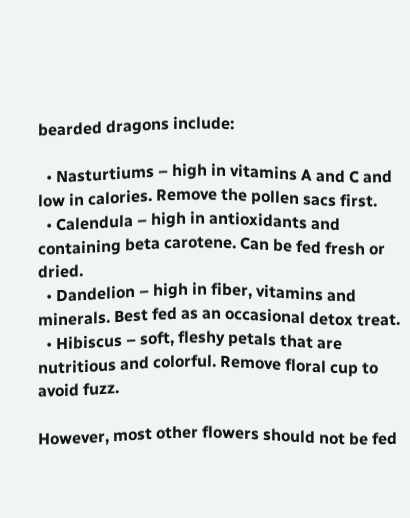bearded dragons include:

  • Nasturtiums – high in vitamins A and C and low in calories. Remove the pollen sacs first.
  • Calendula – high in antioxidants and containing beta carotene. Can be fed fresh or dried.
  • Dandelion – high in fiber, vitamins and minerals. Best fed as an occasional detox treat.
  • Hibiscus – soft, fleshy petals that are nutritious and colorful. Remove floral cup to avoid fuzz.

However, most other flowers should not be fed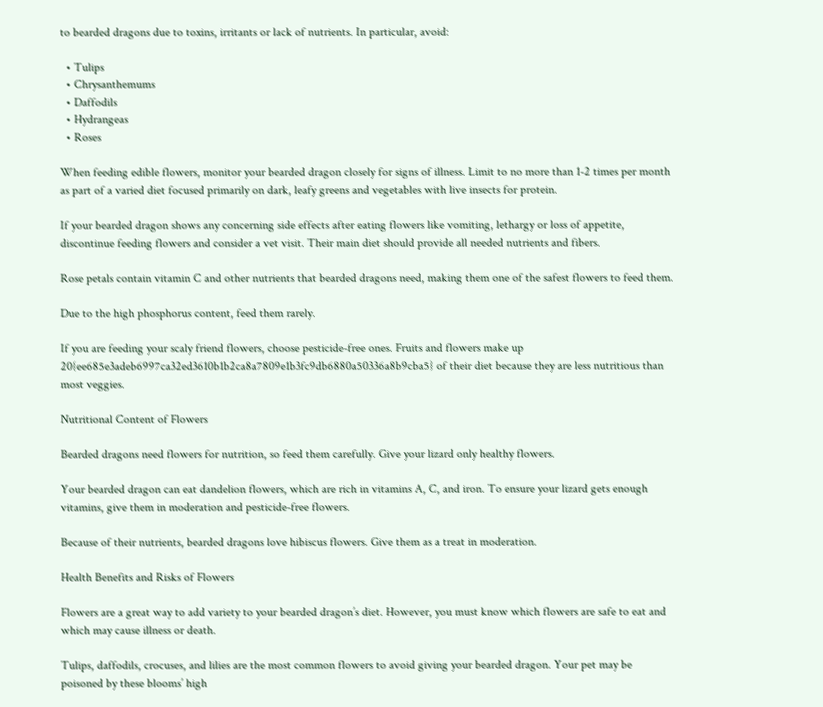to bearded dragons due to toxins, irritants or lack of nutrients. In particular, avoid:

  • Tulips
  • Chrysanthemums
  • Daffodils
  • Hydrangeas
  • Roses

When feeding edible flowers, monitor your bearded dragon closely for signs of illness. Limit to no more than 1-2 times per month as part of a varied diet focused primarily on dark, leafy greens and vegetables with live insects for protein.

If your bearded dragon shows any concerning side effects after eating flowers like vomiting, lethargy or loss of appetite, discontinue feeding flowers and consider a vet visit. Their main diet should provide all needed nutrients and fibers.

Rose petals contain vitamin C and other nutrients that bearded dragons need, making them one of the safest flowers to feed them.

Due to the high phosphorus content, feed them rarely.

If you are feeding your scaly friend flowers, choose pesticide-free ones. Fruits and flowers make up 20{ee685e3adeb6997ca32ed3610b1b2ca8a7809e1b3fc9db6880a50336a8b9cba5} of their diet because they are less nutritious than most veggies.

Nutritional Content of Flowers

Bearded dragons need flowers for nutrition, so feed them carefully. Give your lizard only healthy flowers.

Your bearded dragon can eat dandelion flowers, which are rich in vitamins A, C, and iron. To ensure your lizard gets enough vitamins, give them in moderation and pesticide-free flowers.

Because of their nutrients, bearded dragons love hibiscus flowers. Give them as a treat in moderation.

Health Benefits and Risks of Flowers

Flowers are a great way to add variety to your bearded dragon’s diet. However, you must know which flowers are safe to eat and which may cause illness or death.

Tulips, daffodils, crocuses, and lilies are the most common flowers to avoid giving your bearded dragon. Your pet may be poisoned by these blooms’ high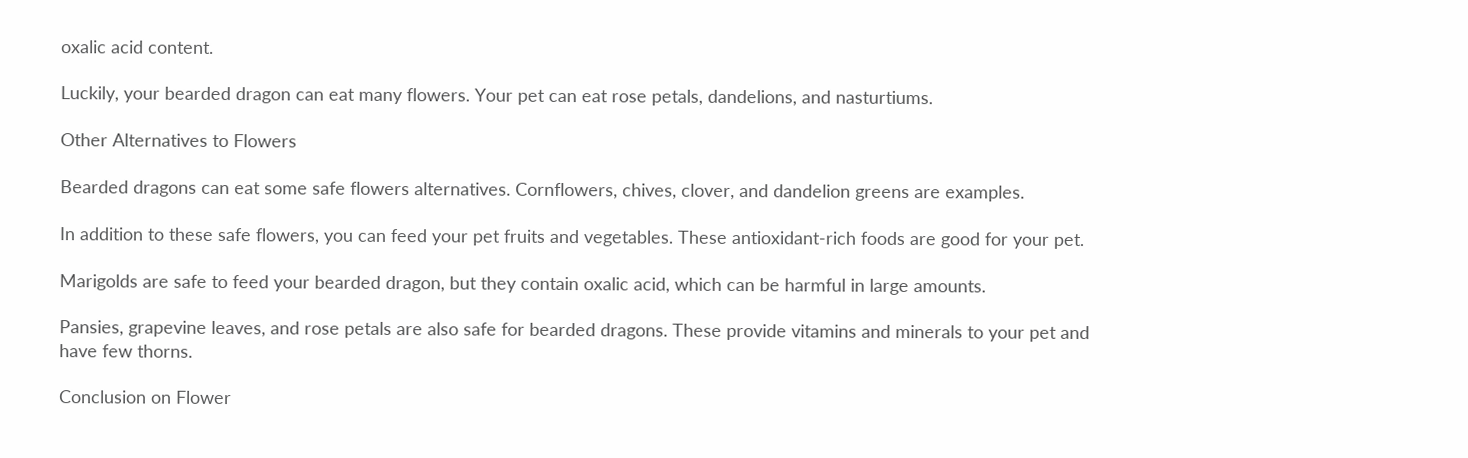oxalic acid content.

Luckily, your bearded dragon can eat many flowers. Your pet can eat rose petals, dandelions, and nasturtiums.

Other Alternatives to Flowers

Bearded dragons can eat some safe flowers alternatives. Cornflowers, chives, clover, and dandelion greens are examples.

In addition to these safe flowers, you can feed your pet fruits and vegetables. These antioxidant-rich foods are good for your pet.

Marigolds are safe to feed your bearded dragon, but they contain oxalic acid, which can be harmful in large amounts.

Pansies, grapevine leaves, and rose petals are also safe for bearded dragons. These provide vitamins and minerals to your pet and have few thorns.

Conclusion on Flower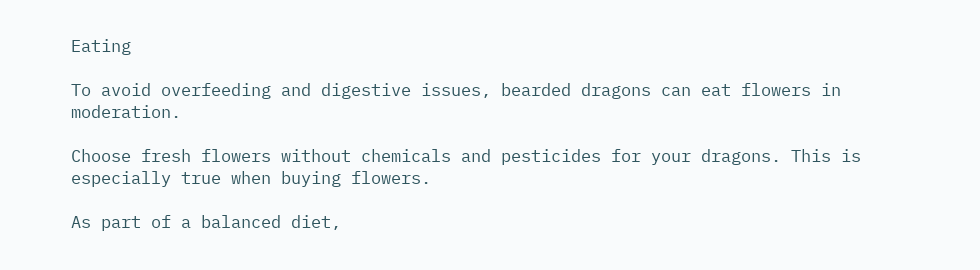Eating

To avoid overfeeding and digestive issues, bearded dragons can eat flowers in moderation.

Choose fresh flowers without chemicals and pesticides for your dragons. This is especially true when buying flowers.

As part of a balanced diet,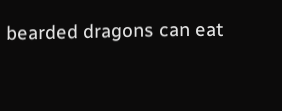bearded dragons can eat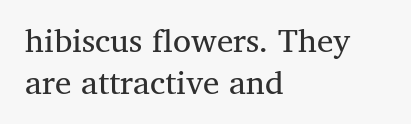hibiscus flowers. They are attractive and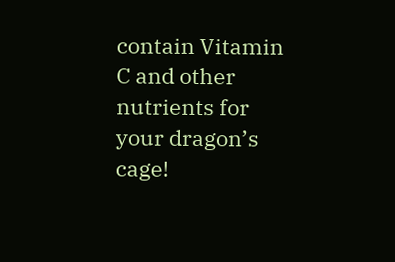contain Vitamin C and other nutrients for your dragon’s cage!